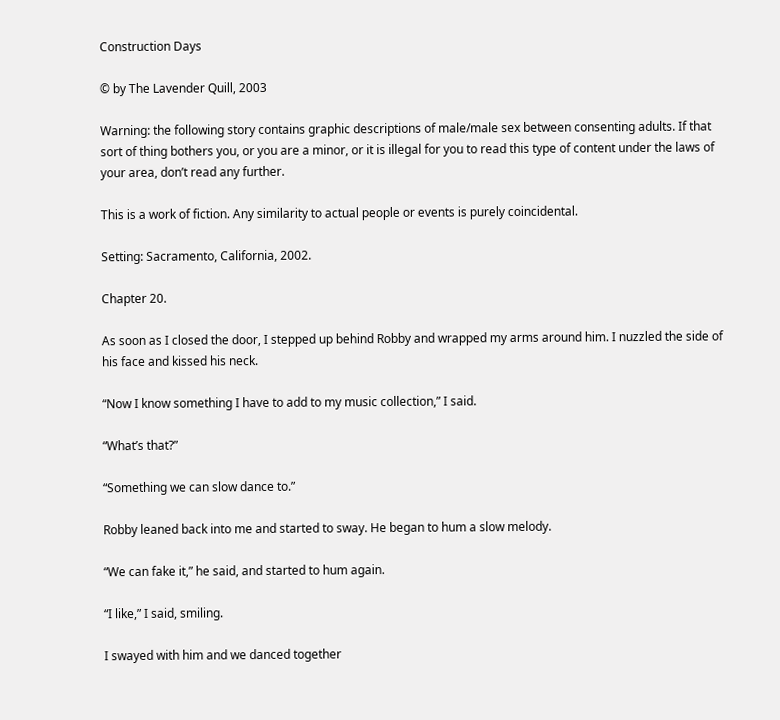Construction Days

© by The Lavender Quill, 2003

Warning: the following story contains graphic descriptions of male/male sex between consenting adults. If that sort of thing bothers you, or you are a minor, or it is illegal for you to read this type of content under the laws of your area, don’t read any further.

This is a work of fiction. Any similarity to actual people or events is purely coincidental.

Setting: Sacramento, California, 2002.

Chapter 20.

As soon as I closed the door, I stepped up behind Robby and wrapped my arms around him. I nuzzled the side of his face and kissed his neck.

“Now I know something I have to add to my music collection,” I said.

“What’s that?”

“Something we can slow dance to.”

Robby leaned back into me and started to sway. He began to hum a slow melody.

“We can fake it,” he said, and started to hum again.

“I like,” I said, smiling.

I swayed with him and we danced together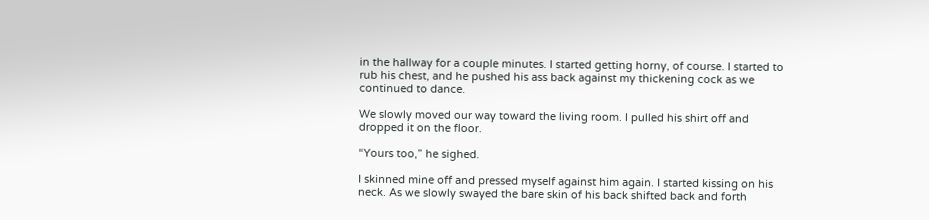in the hallway for a couple minutes. I started getting horny, of course. I started to rub his chest, and he pushed his ass back against my thickening cock as we continued to dance.

We slowly moved our way toward the living room. I pulled his shirt off and dropped it on the floor.

“Yours too,” he sighed.

I skinned mine off and pressed myself against him again. I started kissing on his neck. As we slowly swayed the bare skin of his back shifted back and forth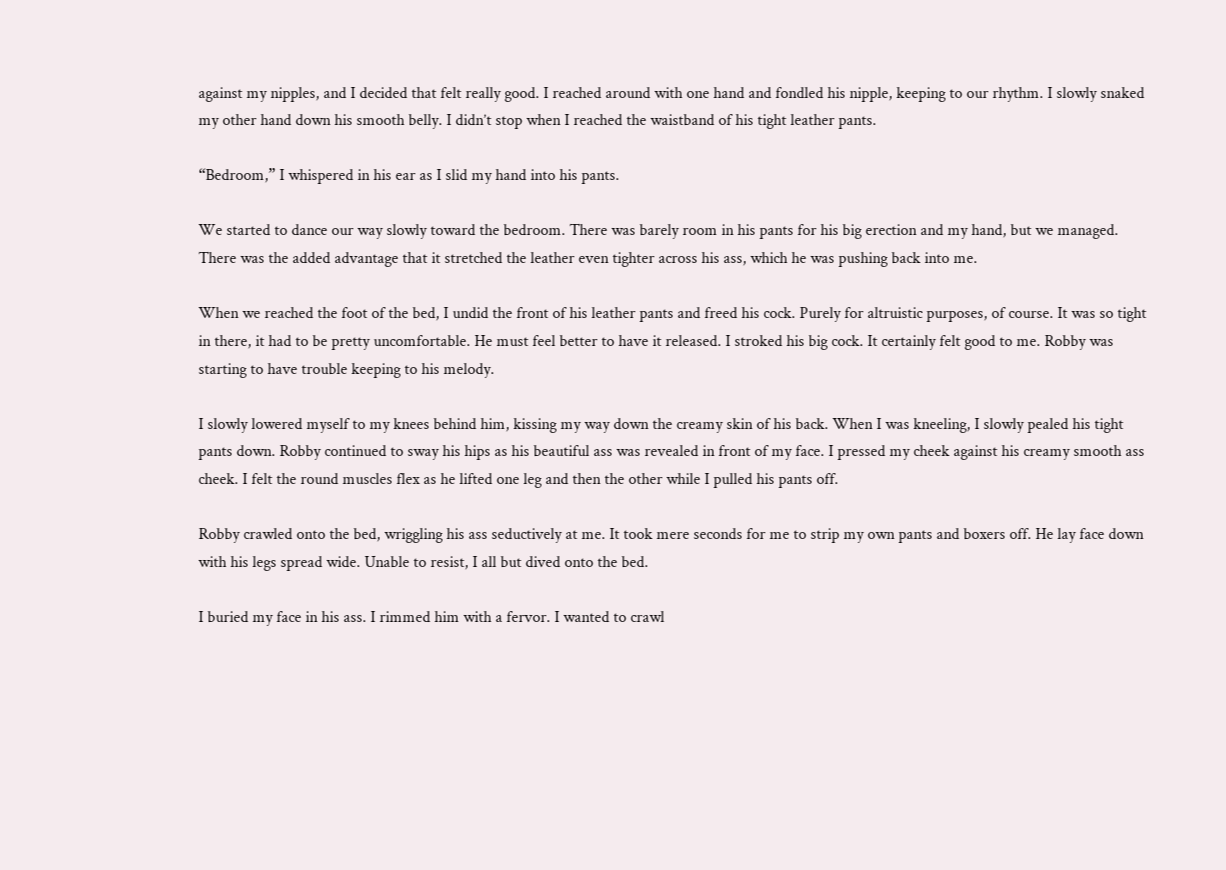against my nipples, and I decided that felt really good. I reached around with one hand and fondled his nipple, keeping to our rhythm. I slowly snaked my other hand down his smooth belly. I didn’t stop when I reached the waistband of his tight leather pants.

“Bedroom,” I whispered in his ear as I slid my hand into his pants.

We started to dance our way slowly toward the bedroom. There was barely room in his pants for his big erection and my hand, but we managed. There was the added advantage that it stretched the leather even tighter across his ass, which he was pushing back into me.

When we reached the foot of the bed, I undid the front of his leather pants and freed his cock. Purely for altruistic purposes, of course. It was so tight in there, it had to be pretty uncomfortable. He must feel better to have it released. I stroked his big cock. It certainly felt good to me. Robby was starting to have trouble keeping to his melody.

I slowly lowered myself to my knees behind him, kissing my way down the creamy skin of his back. When I was kneeling, I slowly pealed his tight pants down. Robby continued to sway his hips as his beautiful ass was revealed in front of my face. I pressed my cheek against his creamy smooth ass cheek. I felt the round muscles flex as he lifted one leg and then the other while I pulled his pants off.

Robby crawled onto the bed, wriggling his ass seductively at me. It took mere seconds for me to strip my own pants and boxers off. He lay face down with his legs spread wide. Unable to resist, I all but dived onto the bed.

I buried my face in his ass. I rimmed him with a fervor. I wanted to crawl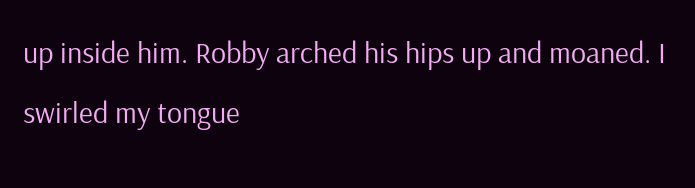up inside him. Robby arched his hips up and moaned. I swirled my tongue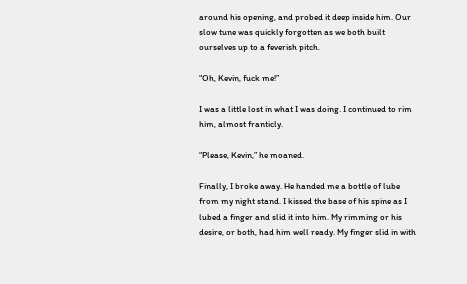around his opening, and probed it deep inside him. Our slow tune was quickly forgotten as we both built ourselves up to a feverish pitch.

“Oh, Kevin, fuck me!”

I was a little lost in what I was doing. I continued to rim him, almost franticly.

“Please, Kevin,” he moaned.

Finally, I broke away. He handed me a bottle of lube from my night stand. I kissed the base of his spine as I lubed a finger and slid it into him. My rimming or his desire, or both, had him well ready. My finger slid in with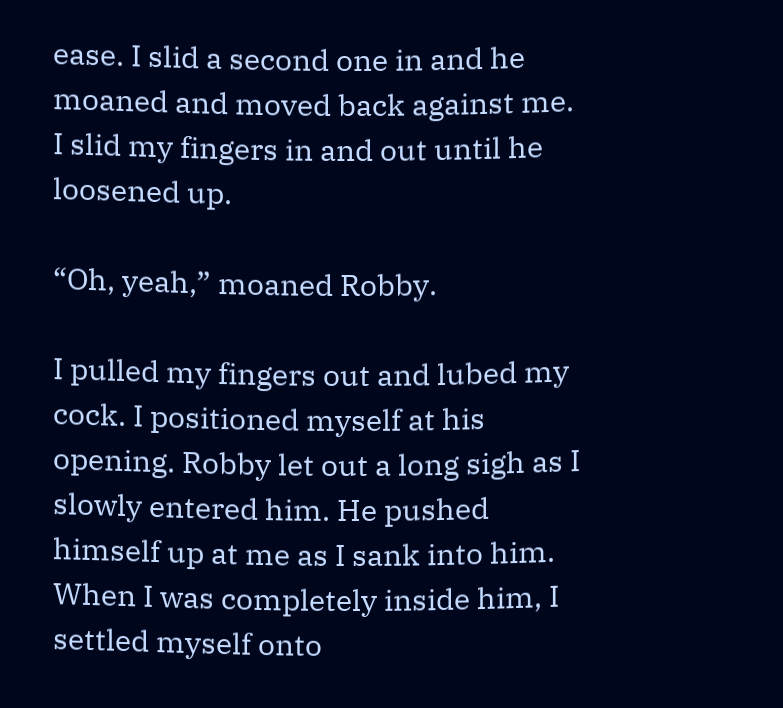ease. I slid a second one in and he moaned and moved back against me. I slid my fingers in and out until he loosened up.

“Oh, yeah,” moaned Robby.

I pulled my fingers out and lubed my cock. I positioned myself at his opening. Robby let out a long sigh as I slowly entered him. He pushed himself up at me as I sank into him. When I was completely inside him, I settled myself onto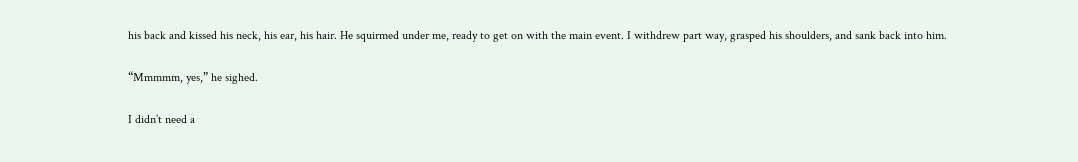his back and kissed his neck, his ear, his hair. He squirmed under me, ready to get on with the main event. I withdrew part way, grasped his shoulders, and sank back into him.

“Mmmmm, yes,” he sighed.

I didn’t need a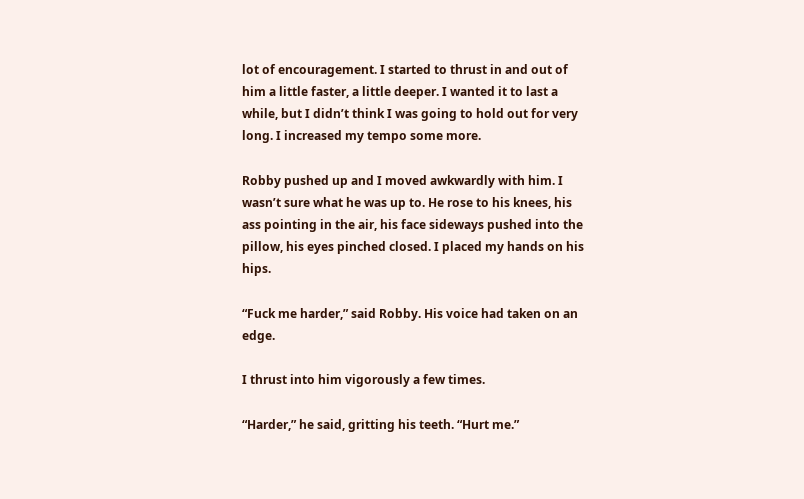lot of encouragement. I started to thrust in and out of him a little faster, a little deeper. I wanted it to last a while, but I didn’t think I was going to hold out for very long. I increased my tempo some more.

Robby pushed up and I moved awkwardly with him. I wasn’t sure what he was up to. He rose to his knees, his ass pointing in the air, his face sideways pushed into the pillow, his eyes pinched closed. I placed my hands on his hips.

“Fuck me harder,” said Robby. His voice had taken on an edge.

I thrust into him vigorously a few times.

“Harder,” he said, gritting his teeth. “Hurt me.”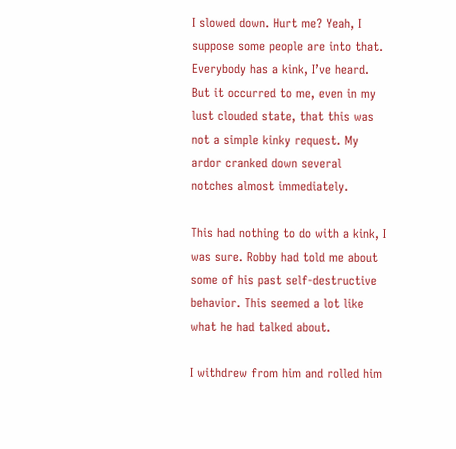I slowed down. Hurt me? Yeah, I suppose some people are into that. Everybody has a kink, I’ve heard. But it occurred to me, even in my lust clouded state, that this was not a simple kinky request. My ardor cranked down several notches almost immediately.

This had nothing to do with a kink, I was sure. Robby had told me about some of his past self-destructive behavior. This seemed a lot like what he had talked about.

I withdrew from him and rolled him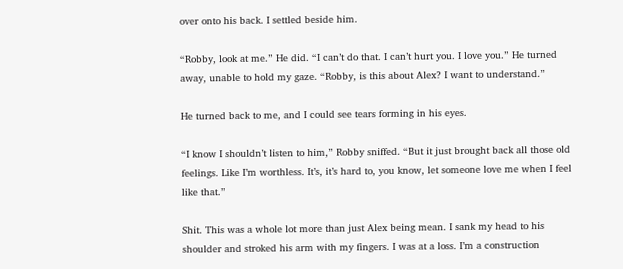over onto his back. I settled beside him.

“Robby, look at me.” He did. “I can’t do that. I can’t hurt you. I love you.” He turned away, unable to hold my gaze. “Robby, is this about Alex? I want to understand.”

He turned back to me, and I could see tears forming in his eyes.

“I know I shouldn’t listen to him,” Robby sniffed. “But it just brought back all those old feelings. Like I’m worthless. It’s, it’s hard to, you know, let someone love me when I feel like that.”

Shit. This was a whole lot more than just Alex being mean. I sank my head to his shoulder and stroked his arm with my fingers. I was at a loss. I’m a construction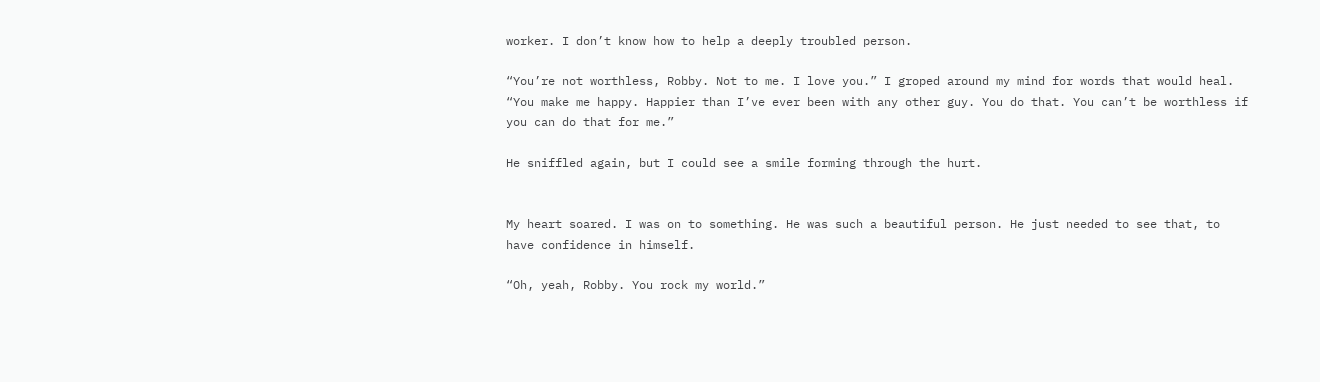worker. I don’t know how to help a deeply troubled person.

“You’re not worthless, Robby. Not to me. I love you.” I groped around my mind for words that would heal. “You make me happy. Happier than I’ve ever been with any other guy. You do that. You can’t be worthless if you can do that for me.”

He sniffled again, but I could see a smile forming through the hurt.


My heart soared. I was on to something. He was such a beautiful person. He just needed to see that, to have confidence in himself.

“Oh, yeah, Robby. You rock my world.”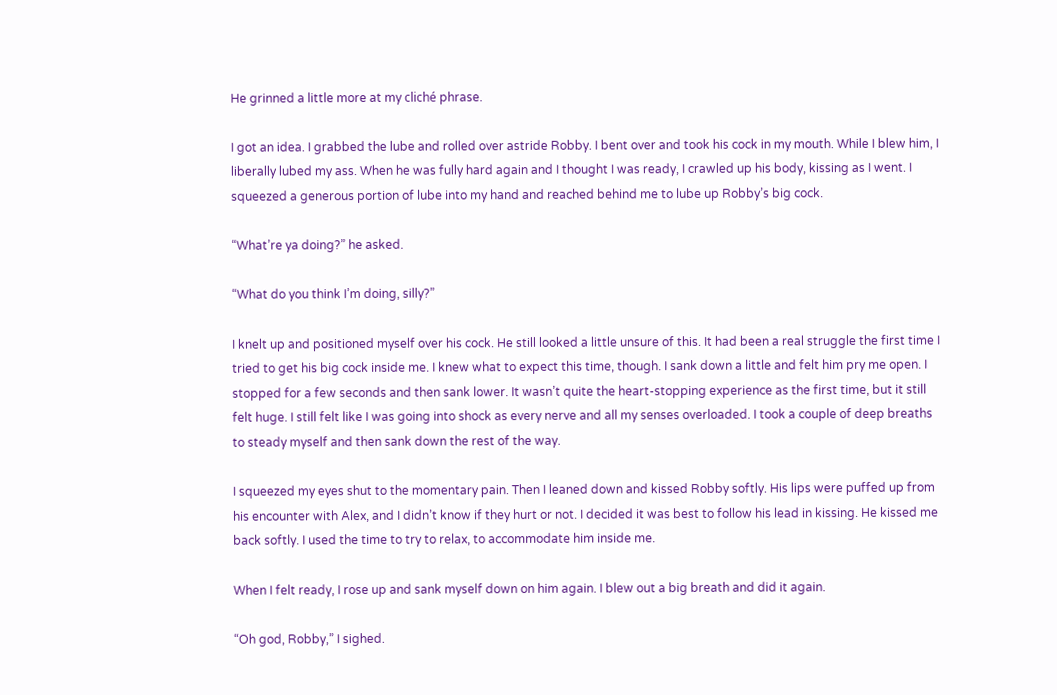He grinned a little more at my cliché phrase.

I got an idea. I grabbed the lube and rolled over astride Robby. I bent over and took his cock in my mouth. While I blew him, I liberally lubed my ass. When he was fully hard again and I thought I was ready, I crawled up his body, kissing as I went. I squeezed a generous portion of lube into my hand and reached behind me to lube up Robby’s big cock.

“What’re ya doing?” he asked.

“What do you think I’m doing, silly?”

I knelt up and positioned myself over his cock. He still looked a little unsure of this. It had been a real struggle the first time I tried to get his big cock inside me. I knew what to expect this time, though. I sank down a little and felt him pry me open. I stopped for a few seconds and then sank lower. It wasn’t quite the heart-stopping experience as the first time, but it still felt huge. I still felt like I was going into shock as every nerve and all my senses overloaded. I took a couple of deep breaths to steady myself and then sank down the rest of the way.

I squeezed my eyes shut to the momentary pain. Then I leaned down and kissed Robby softly. His lips were puffed up from his encounter with Alex, and I didn’t know if they hurt or not. I decided it was best to follow his lead in kissing. He kissed me back softly. I used the time to try to relax, to accommodate him inside me.

When I felt ready, I rose up and sank myself down on him again. I blew out a big breath and did it again.

“Oh god, Robby,” I sighed.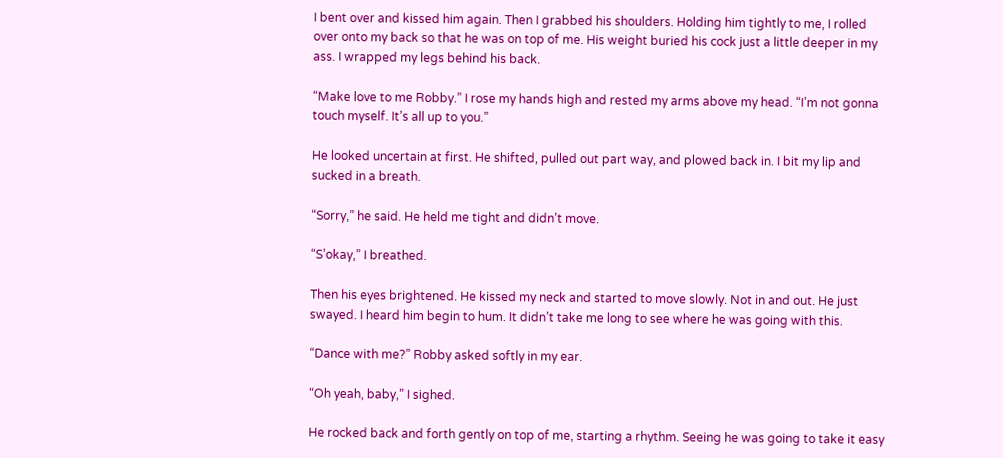I bent over and kissed him again. Then I grabbed his shoulders. Holding him tightly to me, I rolled over onto my back so that he was on top of me. His weight buried his cock just a little deeper in my ass. I wrapped my legs behind his back.

“Make love to me Robby.” I rose my hands high and rested my arms above my head. “I’m not gonna touch myself. It’s all up to you.”

He looked uncertain at first. He shifted, pulled out part way, and plowed back in. I bit my lip and sucked in a breath.

“Sorry,” he said. He held me tight and didn’t move.

“S’okay,” I breathed.

Then his eyes brightened. He kissed my neck and started to move slowly. Not in and out. He just swayed. I heard him begin to hum. It didn’t take me long to see where he was going with this.

“Dance with me?” Robby asked softly in my ear.

“Oh yeah, baby,” I sighed.

He rocked back and forth gently on top of me, starting a rhythm. Seeing he was going to take it easy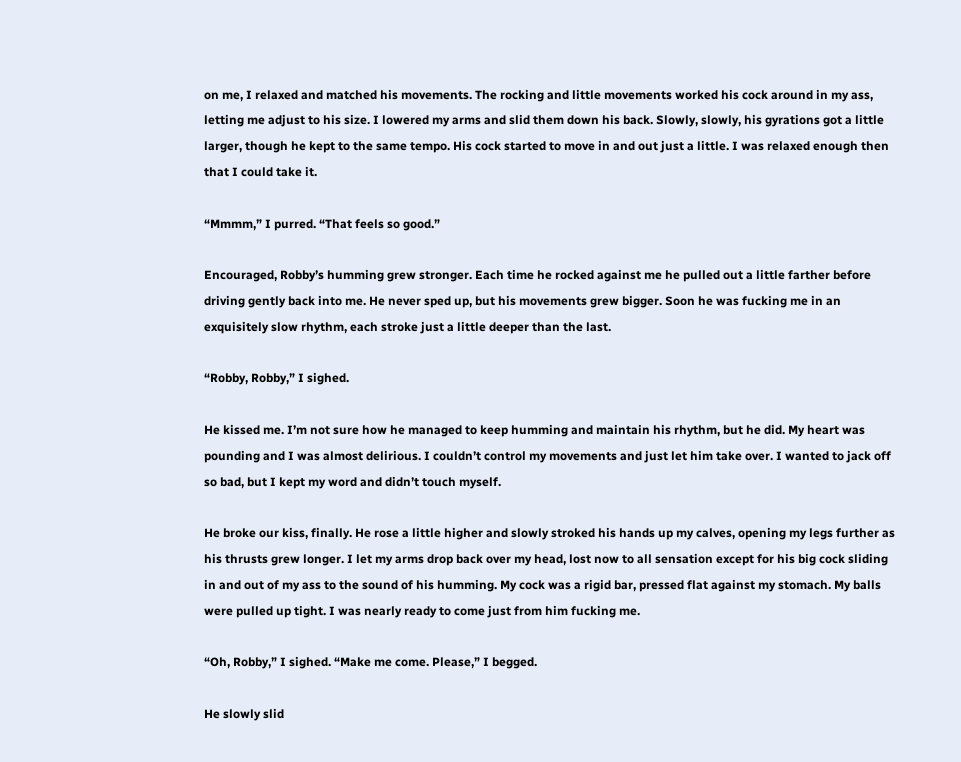on me, I relaxed and matched his movements. The rocking and little movements worked his cock around in my ass, letting me adjust to his size. I lowered my arms and slid them down his back. Slowly, slowly, his gyrations got a little larger, though he kept to the same tempo. His cock started to move in and out just a little. I was relaxed enough then that I could take it.

“Mmmm,” I purred. “That feels so good.”

Encouraged, Robby’s humming grew stronger. Each time he rocked against me he pulled out a little farther before driving gently back into me. He never sped up, but his movements grew bigger. Soon he was fucking me in an exquisitely slow rhythm, each stroke just a little deeper than the last.

“Robby, Robby,” I sighed.

He kissed me. I’m not sure how he managed to keep humming and maintain his rhythm, but he did. My heart was pounding and I was almost delirious. I couldn’t control my movements and just let him take over. I wanted to jack off so bad, but I kept my word and didn’t touch myself.

He broke our kiss, finally. He rose a little higher and slowly stroked his hands up my calves, opening my legs further as his thrusts grew longer. I let my arms drop back over my head, lost now to all sensation except for his big cock sliding in and out of my ass to the sound of his humming. My cock was a rigid bar, pressed flat against my stomach. My balls were pulled up tight. I was nearly ready to come just from him fucking me.

“Oh, Robby,” I sighed. “Make me come. Please,” I begged.

He slowly slid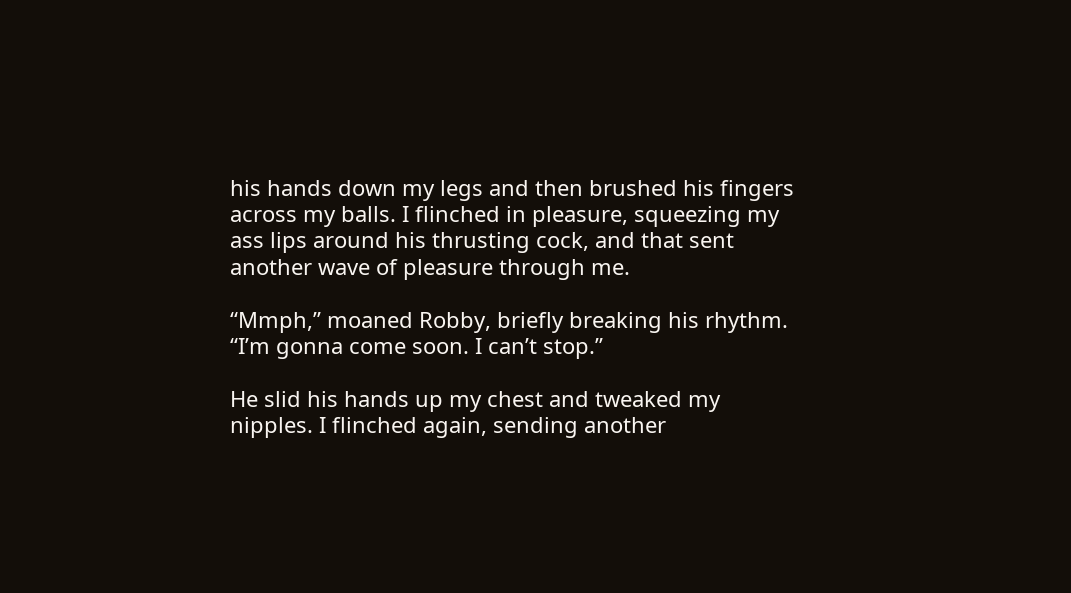his hands down my legs and then brushed his fingers across my balls. I flinched in pleasure, squeezing my ass lips around his thrusting cock, and that sent another wave of pleasure through me.

“Mmph,” moaned Robby, briefly breaking his rhythm. “I’m gonna come soon. I can’t stop.”

He slid his hands up my chest and tweaked my nipples. I flinched again, sending another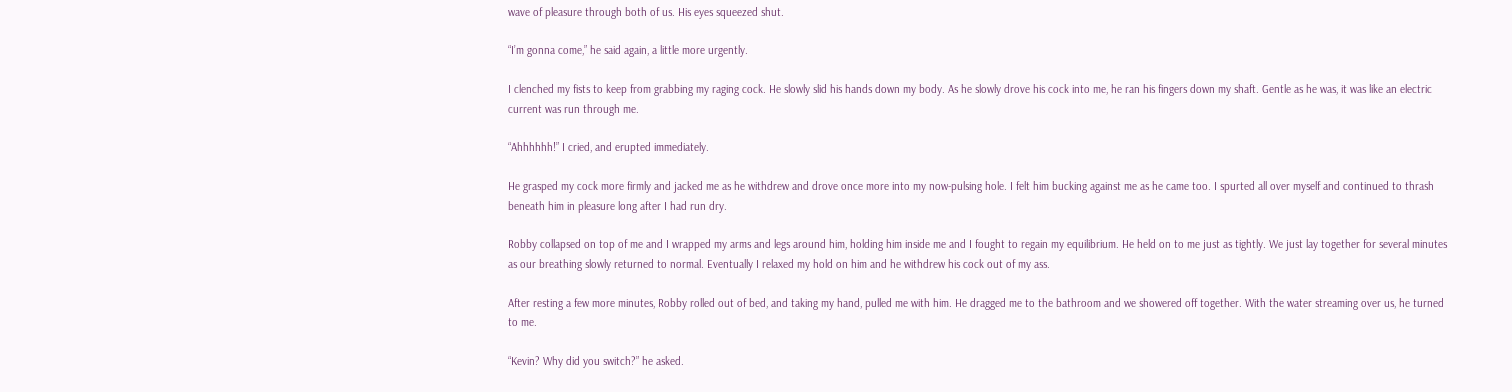wave of pleasure through both of us. His eyes squeezed shut.

“I’m gonna come,” he said again, a little more urgently.

I clenched my fists to keep from grabbing my raging cock. He slowly slid his hands down my body. As he slowly drove his cock into me, he ran his fingers down my shaft. Gentle as he was, it was like an electric current was run through me.

“Ahhhhhh!” I cried, and erupted immediately.

He grasped my cock more firmly and jacked me as he withdrew and drove once more into my now-pulsing hole. I felt him bucking against me as he came too. I spurted all over myself and continued to thrash beneath him in pleasure long after I had run dry.

Robby collapsed on top of me and I wrapped my arms and legs around him, holding him inside me and I fought to regain my equilibrium. He held on to me just as tightly. We just lay together for several minutes as our breathing slowly returned to normal. Eventually I relaxed my hold on him and he withdrew his cock out of my ass.

After resting a few more minutes, Robby rolled out of bed, and taking my hand, pulled me with him. He dragged me to the bathroom and we showered off together. With the water streaming over us, he turned to me.

“Kevin? Why did you switch?” he asked.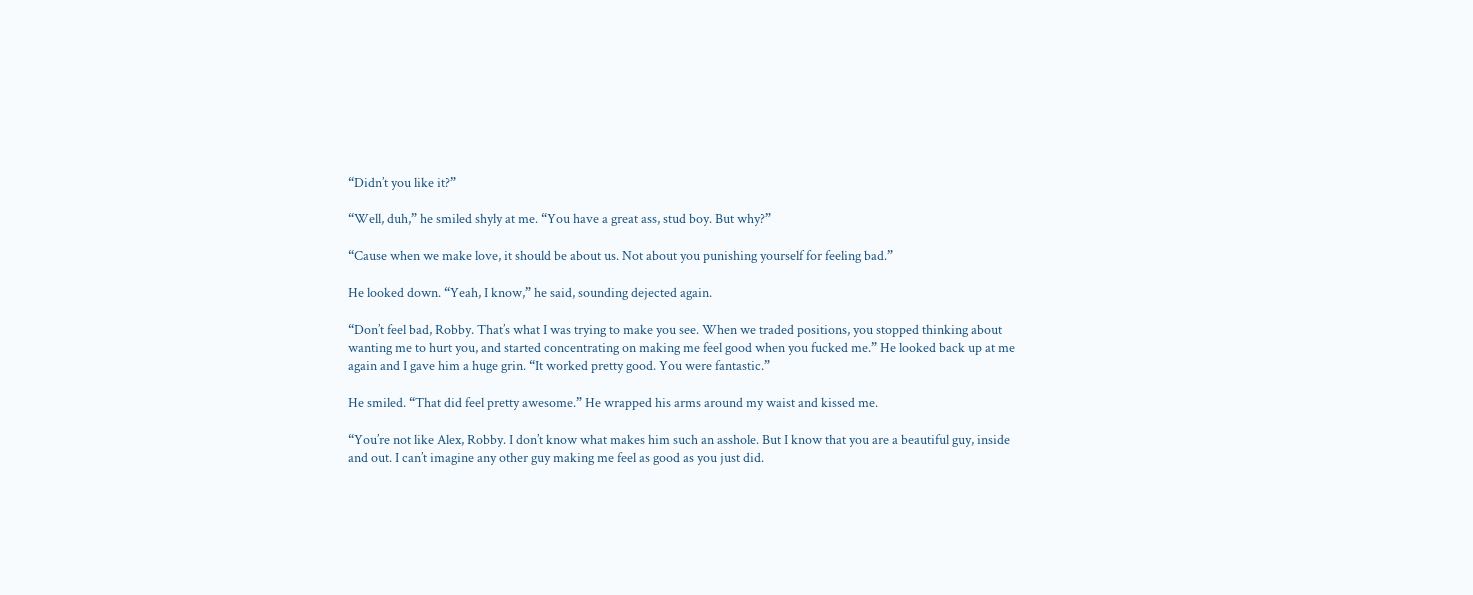“Didn’t you like it?”

“Well, duh,” he smiled shyly at me. “You have a great ass, stud boy. But why?”

“Cause when we make love, it should be about us. Not about you punishing yourself for feeling bad.”

He looked down. “Yeah, I know,” he said, sounding dejected again.

“Don’t feel bad, Robby. That’s what I was trying to make you see. When we traded positions, you stopped thinking about wanting me to hurt you, and started concentrating on making me feel good when you fucked me.” He looked back up at me again and I gave him a huge grin. “It worked pretty good. You were fantastic.”

He smiled. “That did feel pretty awesome.” He wrapped his arms around my waist and kissed me.

“You’re not like Alex, Robby. I don’t know what makes him such an asshole. But I know that you are a beautiful guy, inside and out. I can’t imagine any other guy making me feel as good as you just did.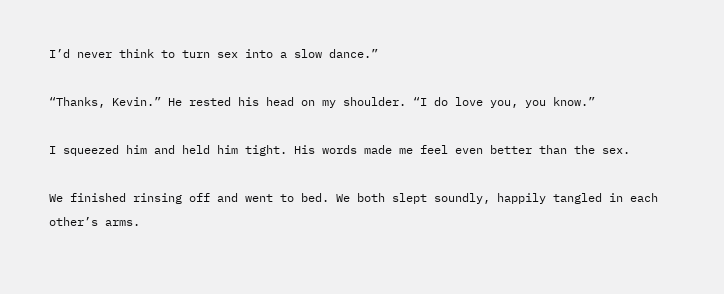I’d never think to turn sex into a slow dance.”

“Thanks, Kevin.” He rested his head on my shoulder. “I do love you, you know.”

I squeezed him and held him tight. His words made me feel even better than the sex.

We finished rinsing off and went to bed. We both slept soundly, happily tangled in each other’s arms.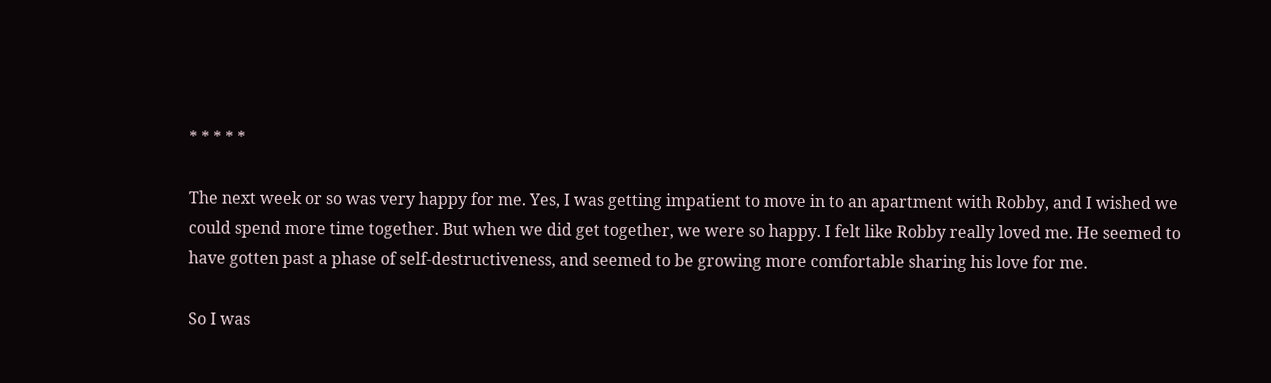* * * * *

The next week or so was very happy for me. Yes, I was getting impatient to move in to an apartment with Robby, and I wished we could spend more time together. But when we did get together, we were so happy. I felt like Robby really loved me. He seemed to have gotten past a phase of self-destructiveness, and seemed to be growing more comfortable sharing his love for me.

So I was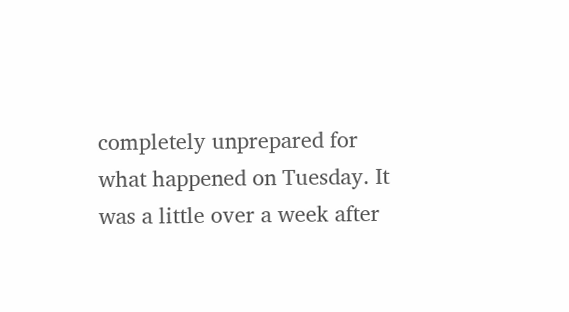completely unprepared for what happened on Tuesday. It was a little over a week after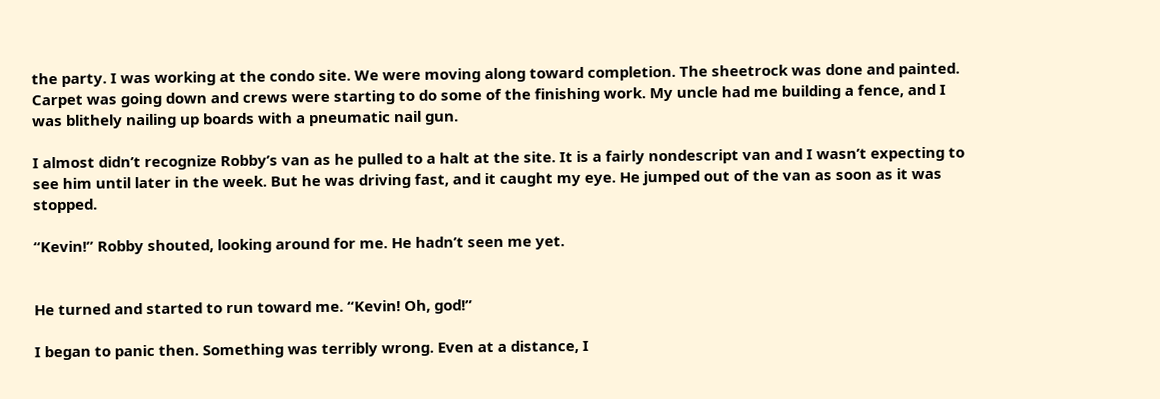the party. I was working at the condo site. We were moving along toward completion. The sheetrock was done and painted. Carpet was going down and crews were starting to do some of the finishing work. My uncle had me building a fence, and I was blithely nailing up boards with a pneumatic nail gun.

I almost didn’t recognize Robby’s van as he pulled to a halt at the site. It is a fairly nondescript van and I wasn’t expecting to see him until later in the week. But he was driving fast, and it caught my eye. He jumped out of the van as soon as it was stopped.

“Kevin!” Robby shouted, looking around for me. He hadn’t seen me yet.


He turned and started to run toward me. “Kevin! Oh, god!”

I began to panic then. Something was terribly wrong. Even at a distance, I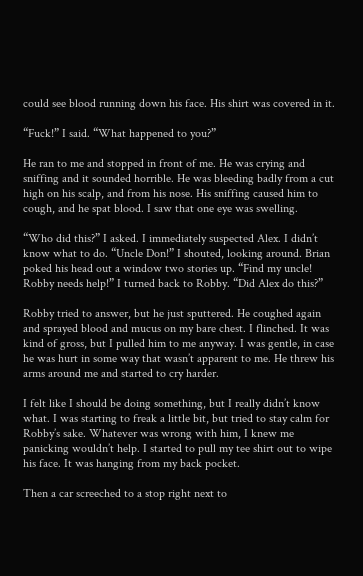could see blood running down his face. His shirt was covered in it.

“Fuck!” I said. “What happened to you?”

He ran to me and stopped in front of me. He was crying and sniffing and it sounded horrible. He was bleeding badly from a cut high on his scalp, and from his nose. His sniffing caused him to cough, and he spat blood. I saw that one eye was swelling.

“Who did this?” I asked. I immediately suspected Alex. I didn’t know what to do. “Uncle Don!” I shouted, looking around. Brian poked his head out a window two stories up. “Find my uncle! Robby needs help!” I turned back to Robby. “Did Alex do this?”

Robby tried to answer, but he just sputtered. He coughed again and sprayed blood and mucus on my bare chest. I flinched. It was kind of gross, but I pulled him to me anyway. I was gentle, in case he was hurt in some way that wasn’t apparent to me. He threw his arms around me and started to cry harder.

I felt like I should be doing something, but I really didn’t know what. I was starting to freak a little bit, but tried to stay calm for Robby’s sake. Whatever was wrong with him, I knew me panicking wouldn’t help. I started to pull my tee shirt out to wipe his face. It was hanging from my back pocket.

Then a car screeched to a stop right next to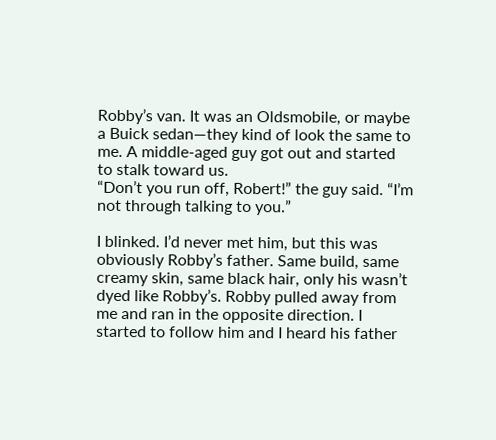Robby’s van. It was an Oldsmobile, or maybe a Buick sedan—they kind of look the same to me. A middle-aged guy got out and started to stalk toward us.
“Don’t you run off, Robert!” the guy said. “I’m not through talking to you.”

I blinked. I’d never met him, but this was obviously Robby’s father. Same build, same creamy skin, same black hair, only his wasn’t dyed like Robby’s. Robby pulled away from me and ran in the opposite direction. I started to follow him and I heard his father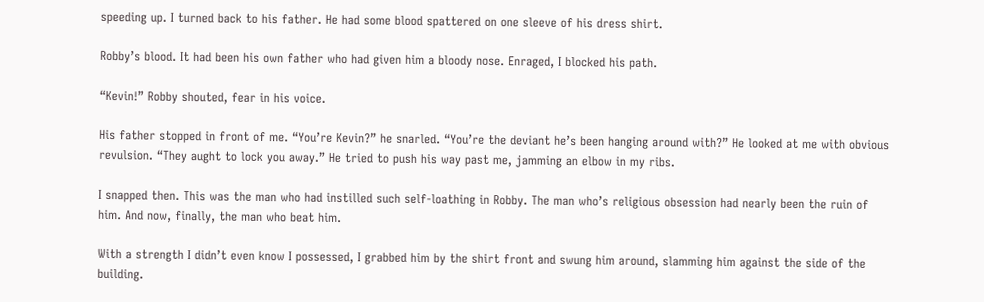speeding up. I turned back to his father. He had some blood spattered on one sleeve of his dress shirt.

Robby’s blood. It had been his own father who had given him a bloody nose. Enraged, I blocked his path.

“Kevin!” Robby shouted, fear in his voice.

His father stopped in front of me. “You’re Kevin?” he snarled. “You’re the deviant he’s been hanging around with?” He looked at me with obvious revulsion. “They aught to lock you away.” He tried to push his way past me, jamming an elbow in my ribs.

I snapped then. This was the man who had instilled such self-loathing in Robby. The man who’s religious obsession had nearly been the ruin of him. And now, finally, the man who beat him.

With a strength I didn’t even know I possessed, I grabbed him by the shirt front and swung him around, slamming him against the side of the building.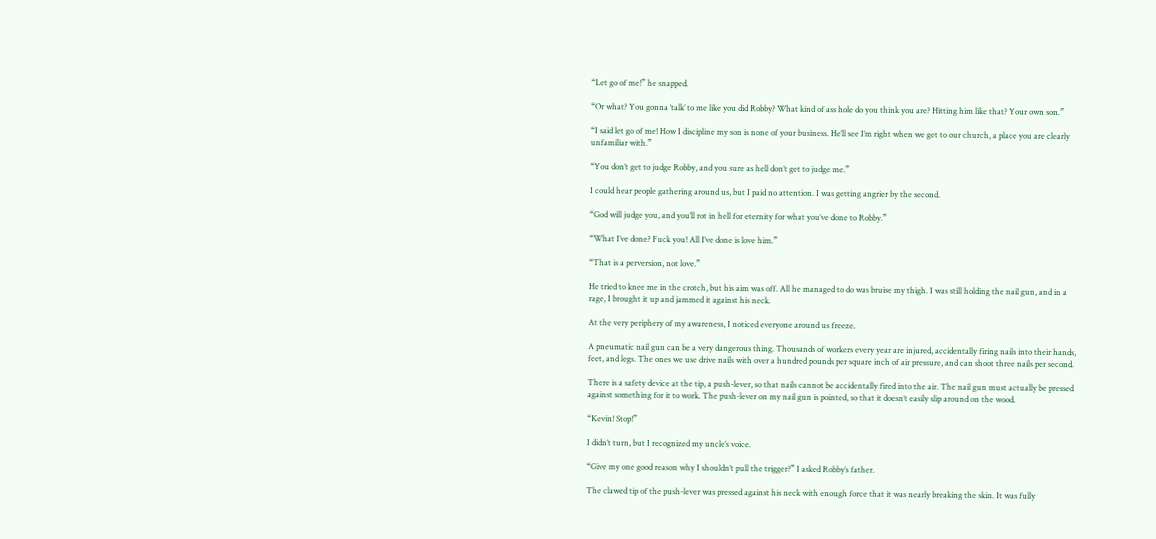“Let go of me!” he snapped.

“Or what? You gonna ‘talk’ to me like you did Robby? What kind of ass hole do you think you are? Hitting him like that? Your own son.”

“I said let go of me! How I discipline my son is none of your business. He’ll see I’m right when we get to our church, a place you are clearly unfamiliar with.”

“You don’t get to judge Robby, and you sure as hell don’t get to judge me.”

I could hear people gathering around us, but I paid no attention. I was getting angrier by the second.

“God will judge you, and you’ll rot in hell for eternity for what you’ve done to Robby.”

“What I’ve done? Fuck you! All I’ve done is love him.”

“That is a perversion, not love.”

He tried to knee me in the crotch, but his aim was off. All he managed to do was bruise my thigh. I was still holding the nail gun, and in a rage, I brought it up and jammed it against his neck.

At the very periphery of my awareness, I noticed everyone around us freeze.

A pneumatic nail gun can be a very dangerous thing. Thousands of workers every year are injured, accidentally firing nails into their hands, feet, and legs. The ones we use drive nails with over a hundred pounds per square inch of air pressure, and can shoot three nails per second.

There is a safety device at the tip, a push-lever, so that nails cannot be accidentally fired into the air. The nail gun must actually be pressed against something for it to work. The push-lever on my nail gun is pointed, so that it doesn’t easily slip around on the wood.

“Kevin! Stop!”

I didn’t turn, but I recognized my uncle’s voice.

“Give my one good reason why I shouldn’t pull the trigger?” I asked Robby’s father.

The clawed tip of the push-lever was pressed against his neck with enough force that it was nearly breaking the skin. It was fully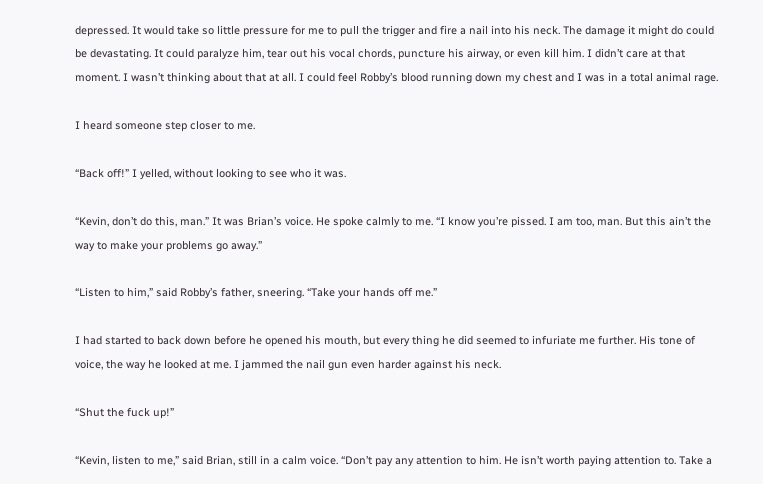depressed. It would take so little pressure for me to pull the trigger and fire a nail into his neck. The damage it might do could be devastating. It could paralyze him, tear out his vocal chords, puncture his airway, or even kill him. I didn’t care at that moment. I wasn’t thinking about that at all. I could feel Robby’s blood running down my chest and I was in a total animal rage.

I heard someone step closer to me.

“Back off!” I yelled, without looking to see who it was.

“Kevin, don’t do this, man.” It was Brian’s voice. He spoke calmly to me. “I know you’re pissed. I am too, man. But this ain’t the way to make your problems go away.”

“Listen to him,” said Robby’s father, sneering. “Take your hands off me.”

I had started to back down before he opened his mouth, but every thing he did seemed to infuriate me further. His tone of voice, the way he looked at me. I jammed the nail gun even harder against his neck.

“Shut the fuck up!”

“Kevin, listen to me,” said Brian, still in a calm voice. “Don’t pay any attention to him. He isn’t worth paying attention to. Take a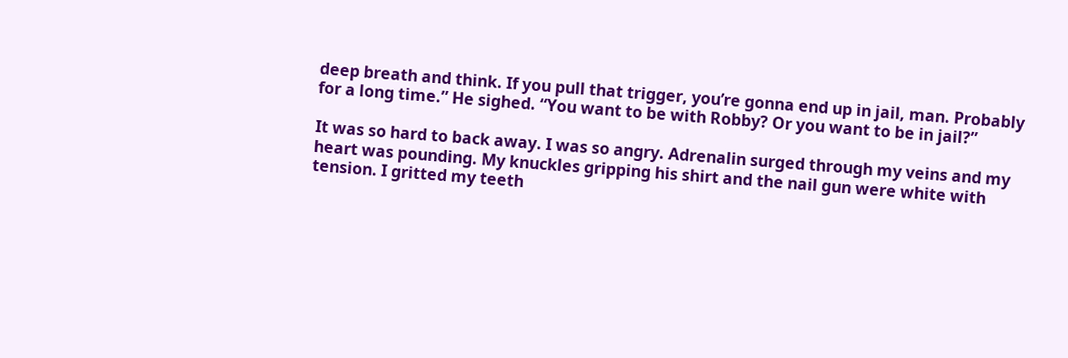deep breath and think. If you pull that trigger, you’re gonna end up in jail, man. Probably for a long time.” He sighed. “You want to be with Robby? Or you want to be in jail?”

It was so hard to back away. I was so angry. Adrenalin surged through my veins and my heart was pounding. My knuckles gripping his shirt and the nail gun were white with tension. I gritted my teeth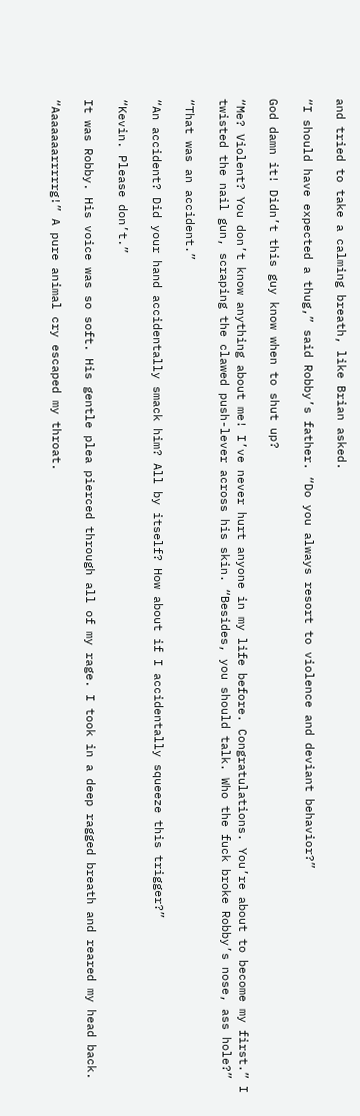and tried to take a calming breath, like Brian asked.

“I should have expected a thug,” said Robby’s father. “Do you always resort to violence and deviant behavior?”

God damn it! Didn’t this guy know when to shut up?

“Me? Violent? You don’t know anything about me! I’ve never hurt anyone in my life before. Congratulations. You’re about to become my first.” I twisted the nail gun, scraping the clawed push-lever across his skin. “Besides, you should talk. Who the fuck broke Robby’s nose, ass hole?”

“That was an accident.”

“An accident? Did your hand accidentally smack him? All by itself? How about if I accidentally squeeze this trigger?”

“Kevin. Please don’t.”

It was Robby. His voice was so soft. His gentle plea pierced through all of my rage. I took in a deep ragged breath and reared my head back.

“Aaaaaaarrrrrg!” A pure animal cry escaped my throat.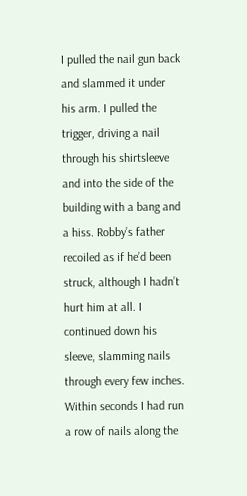I pulled the nail gun back and slammed it under his arm. I pulled the trigger, driving a nail through his shirtsleeve and into the side of the building with a bang and a hiss. Robby’s father recoiled as if he’d been struck, although I hadn’t hurt him at all. I continued down his sleeve, slamming nails through every few inches. Within seconds I had run a row of nails along the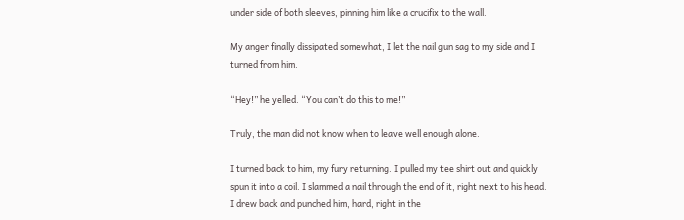under side of both sleeves, pinning him like a crucifix to the wall.

My anger finally dissipated somewhat, I let the nail gun sag to my side and I turned from him.

“Hey!” he yelled. “You can’t do this to me!”

Truly, the man did not know when to leave well enough alone.

I turned back to him, my fury returning. I pulled my tee shirt out and quickly spun it into a coil. I slammed a nail through the end of it, right next to his head. I drew back and punched him, hard, right in the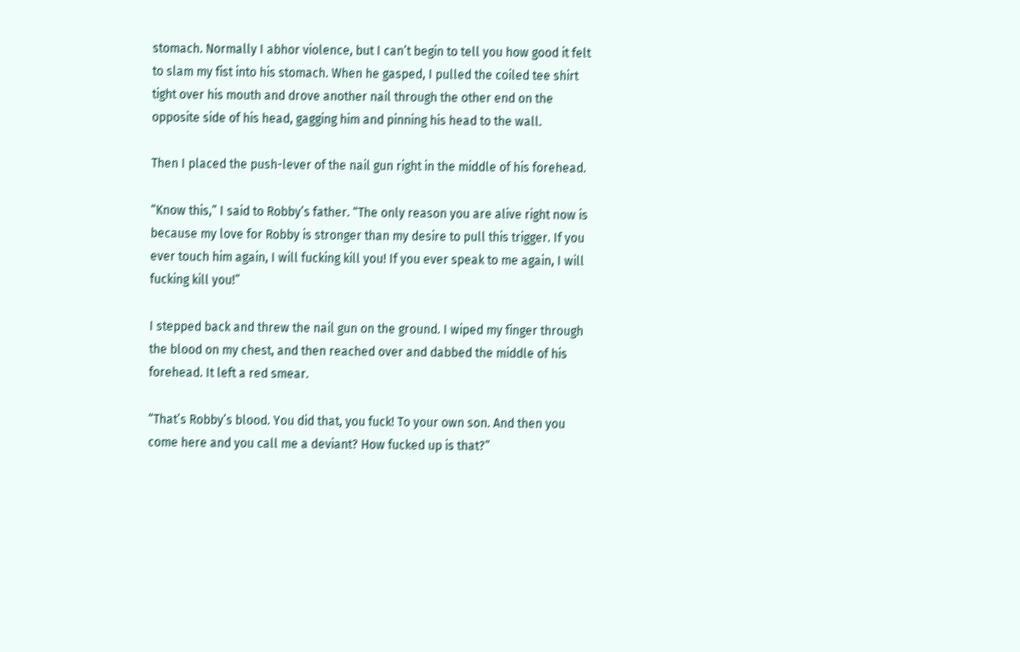stomach. Normally I abhor violence, but I can’t begin to tell you how good it felt to slam my fist into his stomach. When he gasped, I pulled the coiled tee shirt tight over his mouth and drove another nail through the other end on the opposite side of his head, gagging him and pinning his head to the wall.

Then I placed the push-lever of the nail gun right in the middle of his forehead.

“Know this,” I said to Robby’s father. “The only reason you are alive right now is because my love for Robby is stronger than my desire to pull this trigger. If you ever touch him again, I will fucking kill you! If you ever speak to me again, I will fucking kill you!”

I stepped back and threw the nail gun on the ground. I wiped my finger through the blood on my chest, and then reached over and dabbed the middle of his forehead. It left a red smear.

“That’s Robby’s blood. You did that, you fuck! To your own son. And then you come here and you call me a deviant? How fucked up is that?”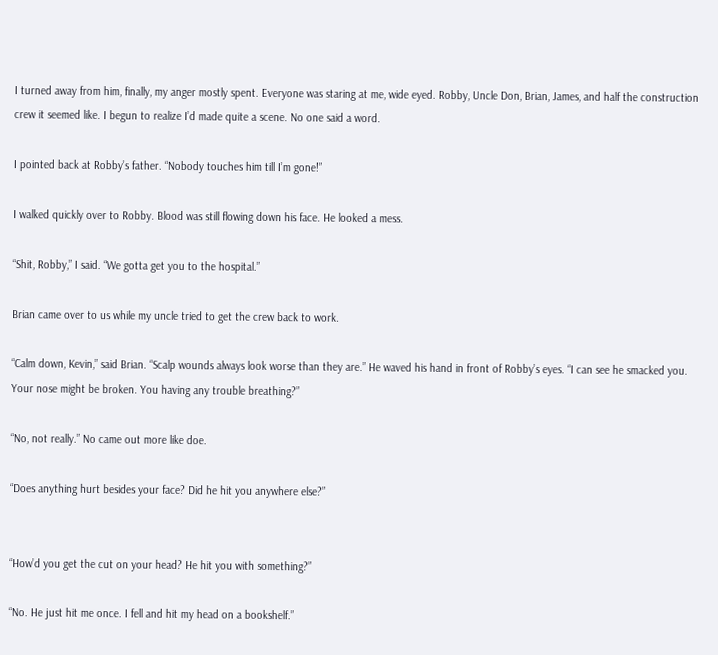I turned away from him, finally, my anger mostly spent. Everyone was staring at me, wide eyed. Robby, Uncle Don, Brian, James, and half the construction crew it seemed like. I begun to realize I’d made quite a scene. No one said a word.

I pointed back at Robby’s father. “Nobody touches him till I’m gone!”

I walked quickly over to Robby. Blood was still flowing down his face. He looked a mess.

“Shit, Robby,” I said. “We gotta get you to the hospital.”

Brian came over to us while my uncle tried to get the crew back to work.

“Calm down, Kevin,” said Brian. “Scalp wounds always look worse than they are.” He waved his hand in front of Robby’s eyes. “I can see he smacked you. Your nose might be broken. You having any trouble breathing?”

“No, not really.” No came out more like doe.

“Does anything hurt besides your face? Did he hit you anywhere else?”


“How’d you get the cut on your head? He hit you with something?”

“No. He just hit me once. I fell and hit my head on a bookshelf.”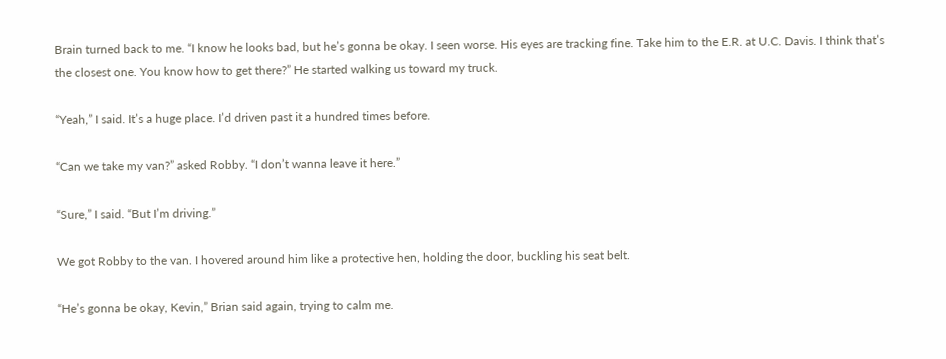Brain turned back to me. “I know he looks bad, but he’s gonna be okay. I seen worse. His eyes are tracking fine. Take him to the E.R. at U.C. Davis. I think that’s the closest one. You know how to get there?” He started walking us toward my truck.

“Yeah,” I said. It’s a huge place. I’d driven past it a hundred times before.

“Can we take my van?” asked Robby. “I don’t wanna leave it here.”

“Sure,” I said. “But I’m driving.”

We got Robby to the van. I hovered around him like a protective hen, holding the door, buckling his seat belt.

“He’s gonna be okay, Kevin,” Brian said again, trying to calm me.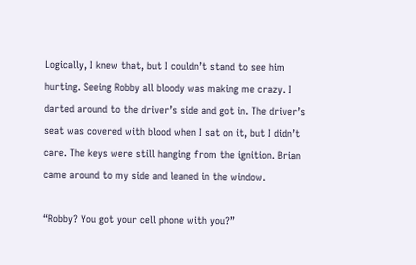Logically, I knew that, but I couldn’t stand to see him hurting. Seeing Robby all bloody was making me crazy. I darted around to the driver’s side and got in. The driver’s seat was covered with blood when I sat on it, but I didn’t care. The keys were still hanging from the ignition. Brian came around to my side and leaned in the window.

“Robby? You got your cell phone with you?”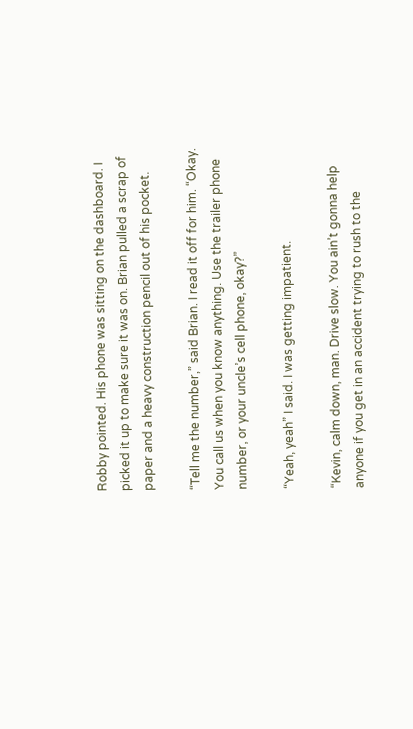Robby pointed. His phone was sitting on the dashboard. I picked it up to make sure it was on. Brian pulled a scrap of paper and a heavy construction pencil out of his pocket.

“Tell me the number,” said Brian. I read it off for him. “Okay. You call us when you know anything. Use the trailer phone number, or your uncle’s cell phone, okay?”

“Yeah, yeah” I said. I was getting impatient.

“Kevin, calm down, man. Drive slow. You ain’t gonna help anyone if you get in an accident trying to rush to the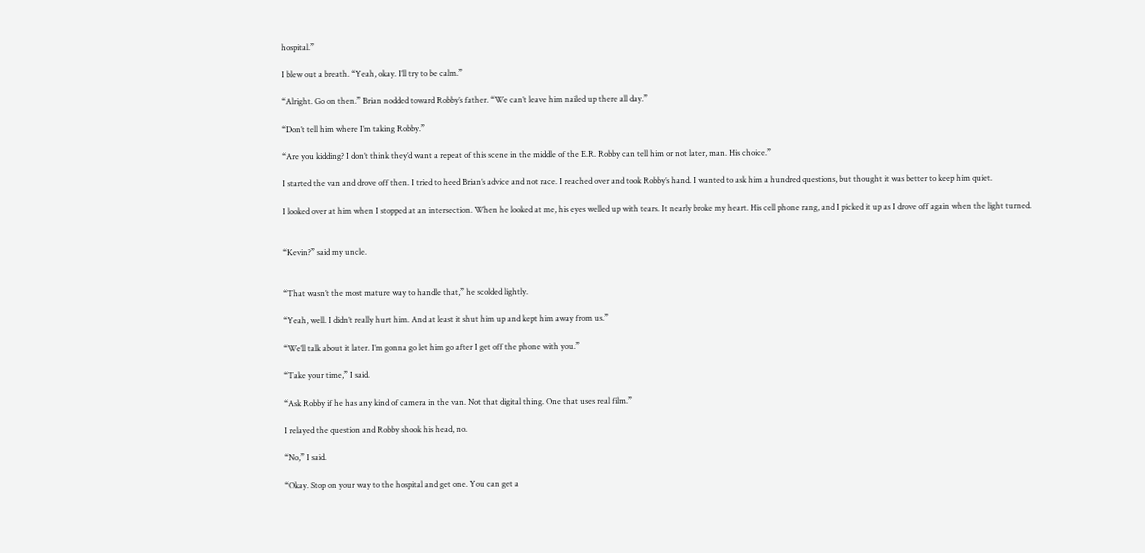hospital.”

I blew out a breath. “Yeah, okay. I’ll try to be calm.”

“Alright. Go on then.” Brian nodded toward Robby’s father. “We can’t leave him nailed up there all day.”

“Don’t tell him where I’m taking Robby.”

“Are you kidding? I don’t think they’d want a repeat of this scene in the middle of the E.R. Robby can tell him or not later, man. His choice.”

I started the van and drove off then. I tried to heed Brian’s advice and not race. I reached over and took Robby’s hand. I wanted to ask him a hundred questions, but thought it was better to keep him quiet.

I looked over at him when I stopped at an intersection. When he looked at me, his eyes welled up with tears. It nearly broke my heart. His cell phone rang, and I picked it up as I drove off again when the light turned.


“Kevin?” said my uncle.


“That wasn’t the most mature way to handle that,” he scolded lightly.

“Yeah, well. I didn’t really hurt him. And at least it shut him up and kept him away from us.”

“We’ll talk about it later. I’m gonna go let him go after I get off the phone with you.”

“Take your time,” I said.

“Ask Robby if he has any kind of camera in the van. Not that digital thing. One that uses real film.”

I relayed the question and Robby shook his head, no.

“No,” I said.

“Okay. Stop on your way to the hospital and get one. You can get a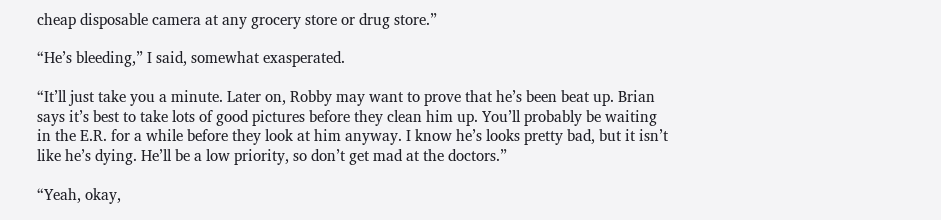cheap disposable camera at any grocery store or drug store.”

“He’s bleeding,” I said, somewhat exasperated.

“It’ll just take you a minute. Later on, Robby may want to prove that he’s been beat up. Brian says it’s best to take lots of good pictures before they clean him up. You’ll probably be waiting in the E.R. for a while before they look at him anyway. I know he’s looks pretty bad, but it isn’t like he’s dying. He’ll be a low priority, so don’t get mad at the doctors.”

“Yeah, okay,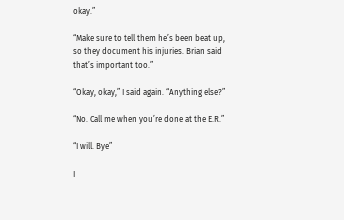okay.”

“Make sure to tell them he’s been beat up, so they document his injuries. Brian said that’s important too.”

“Okay, okay,” I said again. “Anything else?”

“No. Call me when you’re done at the E.R.”

“I will. Bye”

I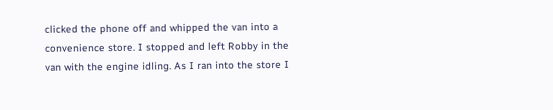clicked the phone off and whipped the van into a convenience store. I stopped and left Robby in the van with the engine idling. As I ran into the store I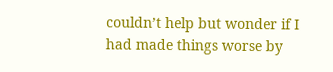couldn’t help but wonder if I had made things worse by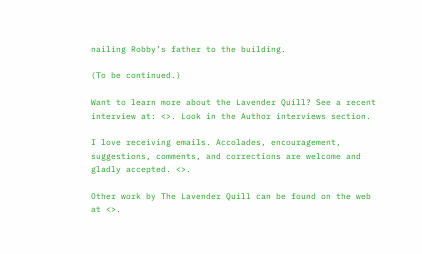nailing Robby’s father to the building.

(To be continued.)

Want to learn more about the Lavender Quill? See a recent interview at: <>. Look in the Author interviews section.

I love receiving emails. Accolades, encouragement, suggestions, comments, and corrections are welcome and gladly accepted. <>.

Other work by The Lavender Quill can be found on the web at <>.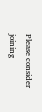Please consider joining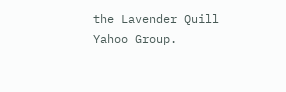the Lavender Quill Yahoo Group.